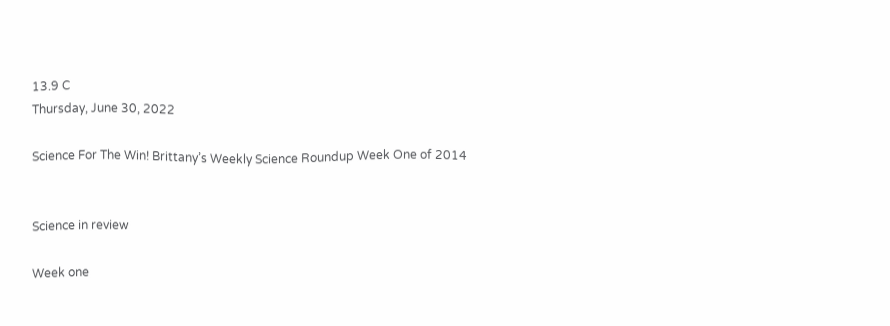13.9 C
Thursday, June 30, 2022

Science For The Win! Brittany’s Weekly Science Roundup Week One of 2014


Science in review

Week one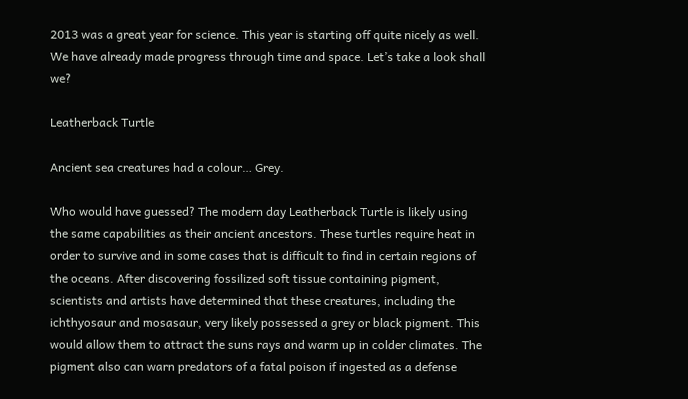2013 was a great year for science. This year is starting off quite nicely as well. We have already made progress through time and space. Let’s take a look shall we?

Leatherback Turtle

Ancient sea creatures had a colour… Grey.

Who would have guessed? The modern day Leatherback Turtle is likely using the same capabilities as their ancient ancestors. These turtles require heat in order to survive and in some cases that is difficult to find in certain regions of the oceans. After discovering fossilized soft tissue containing pigment, scientists and artists have determined that these creatures, including the ichthyosaur and mosasaur, very likely possessed a grey or black pigment. This would allow them to attract the suns rays and warm up in colder climates. The pigment also can warn predators of a fatal poison if ingested as a defense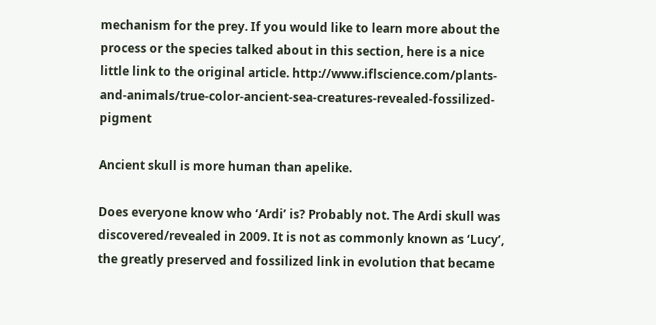mechanism for the prey. If you would like to learn more about the process or the species talked about in this section, here is a nice little link to the original article. http://www.iflscience.com/plants-and-animals/true-color-ancient-sea-creatures-revealed-fossilized-pigment

Ancient skull is more human than apelike.

Does everyone know who ‘Ardi’ is? Probably not. The Ardi skull was discovered/revealed in 2009. It is not as commonly known as ‘Lucy’, the greatly preserved and fossilized link in evolution that became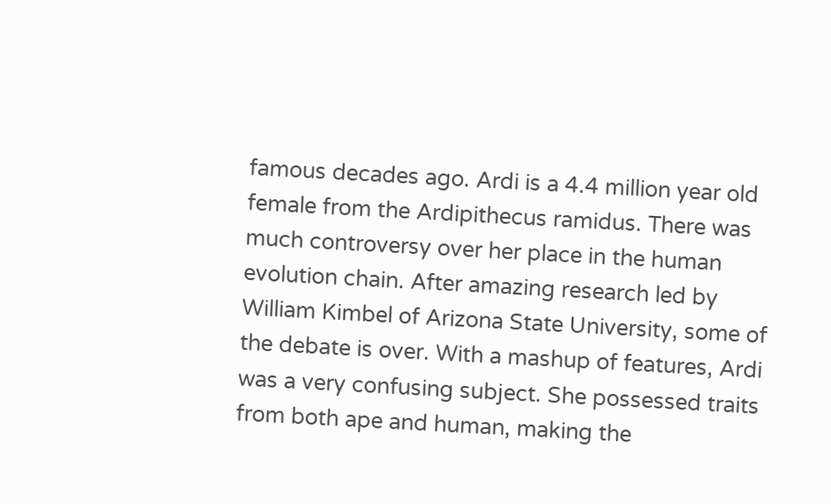famous decades ago. Ardi is a 4.4 million year old female from the Ardipithecus ramidus. There was much controversy over her place in the human evolution chain. After amazing research led by William Kimbel of Arizona State University, some of the debate is over. With a mashup of features, Ardi was a very confusing subject. She possessed traits from both ape and human, making the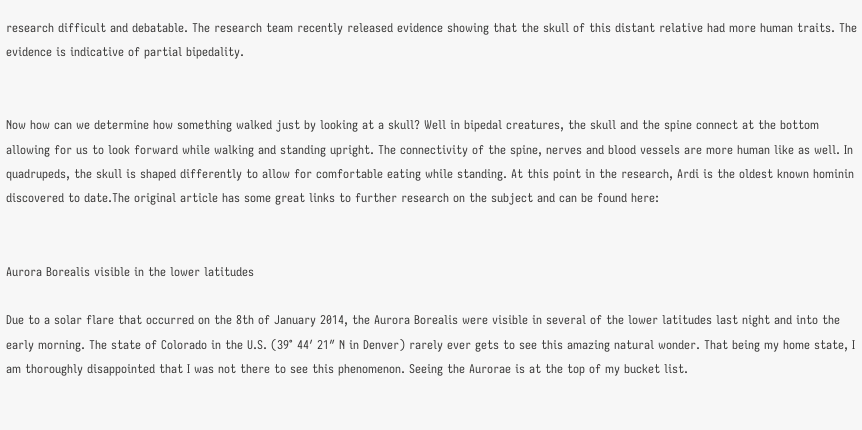research difficult and debatable. The research team recently released evidence showing that the skull of this distant relative had more human traits. The evidence is indicative of partial bipedality.


Now how can we determine how something walked just by looking at a skull? Well in bipedal creatures, the skull and the spine connect at the bottom allowing for us to look forward while walking and standing upright. The connectivity of the spine, nerves and blood vessels are more human like as well. In quadrupeds, the skull is shaped differently to allow for comfortable eating while standing. At this point in the research, Ardi is the oldest known hominin discovered to date.The original article has some great links to further research on the subject and can be found here:


Aurora Borealis visible in the lower latitudes

Due to a solar flare that occurred on the 8th of January 2014, the Aurora Borealis were visible in several of the lower latitudes last night and into the early morning. The state of Colorado in the U.S. (39° 44′ 21″ N in Denver) rarely ever gets to see this amazing natural wonder. That being my home state, I am thoroughly disappointed that I was not there to see this phenomenon. Seeing the Aurorae is at the top of my bucket list.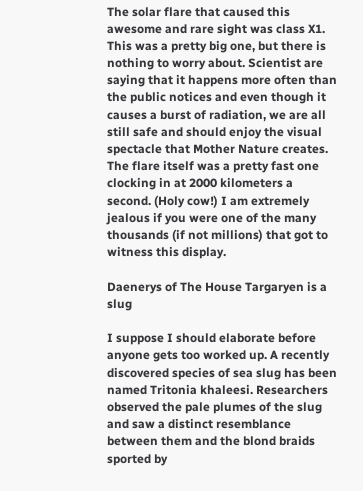The solar flare that caused this awesome and rare sight was class X1. This was a pretty big one, but there is nothing to worry about. Scientist are saying that it happens more often than the public notices and even though it causes a burst of radiation, we are all still safe and should enjoy the visual spectacle that Mother Nature creates. The flare itself was a pretty fast one clocking in at 2000 kilometers a second. (Holy cow!) I am extremely jealous if you were one of the many thousands (if not millions) that got to witness this display.

Daenerys of The House Targaryen is a slug

I suppose I should elaborate before anyone gets too worked up. A recently discovered species of sea slug has been named Tritonia khaleesi. Researchers observed the pale plumes of the slug and saw a distinct resemblance between them and the blond braids sported by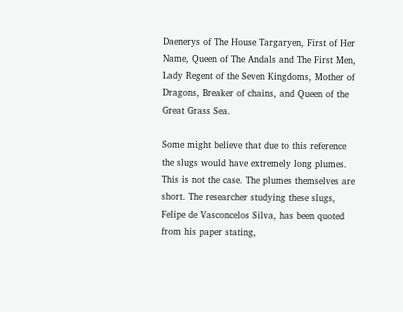Daenerys of The House Targaryen, First of Her Name, Queen of The Andals and The First Men, Lady Regent of the Seven Kingdoms, Mother of Dragons, Breaker of chains, and Queen of the Great Grass Sea.

Some might believe that due to this reference the slugs would have extremely long plumes. This is not the case. The plumes themselves are short. The researcher studying these slugs, Felipe de Vasconcelos Silva, has been quoted from his paper stating,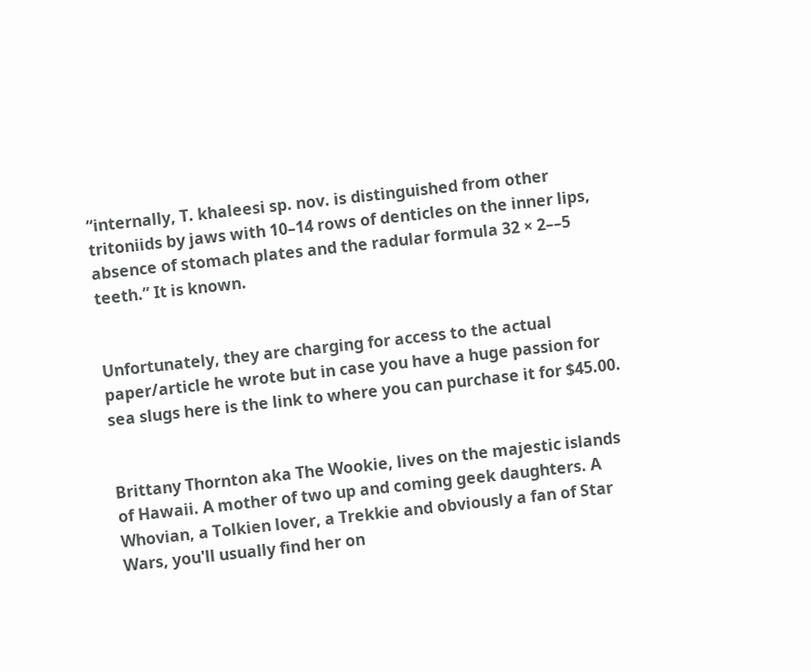“internally, T. khaleesi sp. nov. is distinguished from other tritoniids by jaws with 10–14 rows of denticles on the inner lips, absence of stomach plates and the radular formula 32 × 2––5 teeth.” It is known.


Unfortunately, they are charging for access to the actual paper/article he wrote but in case you have a huge passion for sea slugs here is the link to where you can purchase it for $45.00.


Brittany Thornton aka The Wookie, lives on the majestic islands of Hawaii. A mother of two up and coming geek daughters. A Whovian, a Tolkien lover, a Trekkie and obviously a fan of Star Wars, you'll usually find her on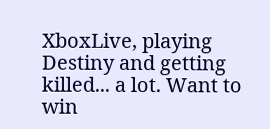XboxLive, playing Destiny and getting killed... a lot. Want to win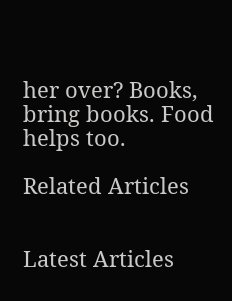her over? Books, bring books. Food helps too.

Related Articles


Latest Articles